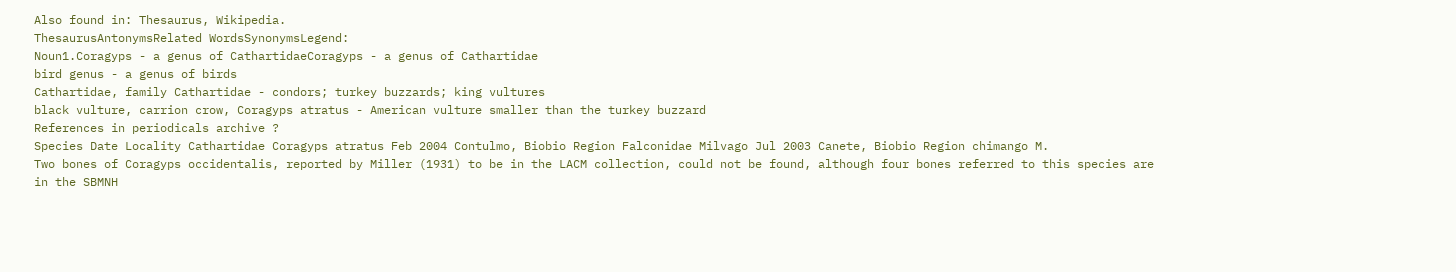Also found in: Thesaurus, Wikipedia.
ThesaurusAntonymsRelated WordsSynonymsLegend:
Noun1.Coragyps - a genus of CathartidaeCoragyps - a genus of Cathartidae
bird genus - a genus of birds
Cathartidae, family Cathartidae - condors; turkey buzzards; king vultures
black vulture, carrion crow, Coragyps atratus - American vulture smaller than the turkey buzzard
References in periodicals archive ?
Species Date Locality Cathartidae Coragyps atratus Feb 2004 Contulmo, Biobio Region Falconidae Milvago Jul 2003 Canete, Biobio Region chimango M.
Two bones of Coragyps occidentalis, reported by Miller (1931) to be in the LACM collection, could not be found, although four bones referred to this species are in the SBMNH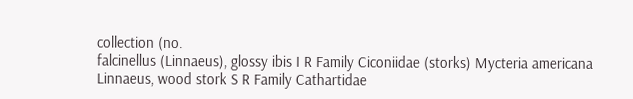collection (no.
falcinellus (Linnaeus), glossy ibis I R Family Ciconiidae (storks) Mycteria americana Linnaeus, wood stork S R Family Cathartidae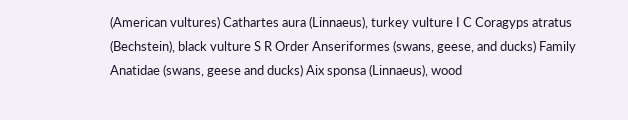(American vultures) Cathartes aura (Linnaeus), turkey vulture I C Coragyps atratus (Bechstein), black vulture S R Order Anseriformes (swans, geese, and ducks) Family Anatidae (swans, geese and ducks) Aix sponsa (Linnaeus), wood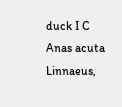duck I C Anas acuta Linnaeus,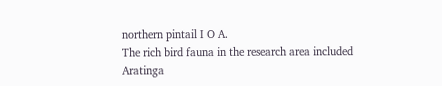northern pintail I O A.
The rich bird fauna in the research area included Aratinga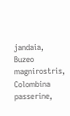jandaia, Buzeo magnirostris, Colombina passerine,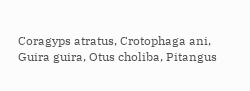Coragyps atratus, Crotophaga ani, Guira guira, Otus choliba, Pitangus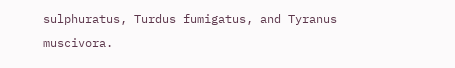sulphuratus, Turdus fumigatus, and Tyranus muscivora.